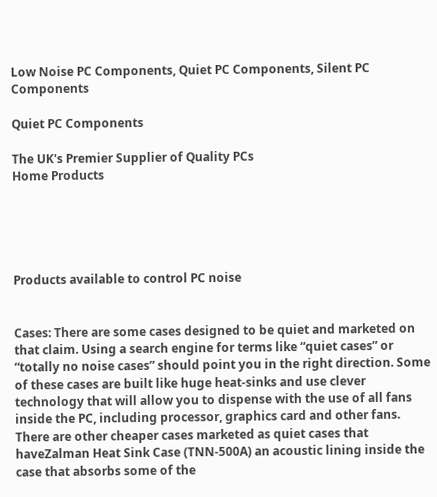Low Noise PC Components, Quiet PC Components, Silent PC Components

Quiet PC Components

The UK's Premier Supplier of Quality PCs
Home Products





Products available to control PC noise


Cases: There are some cases designed to be quiet and marketed on that claim. Using a search engine for terms like “quiet cases” or “totally no noise cases” should point you in the right direction. Some of these cases are built like huge heat-sinks and use clever technology that will allow you to dispense with the use of all fans inside the PC, including processor, graphics card and other fans. There are other cheaper cases marketed as quiet cases that haveZalman Heat Sink Case (TNN-500A) an acoustic lining inside the case that absorbs some of the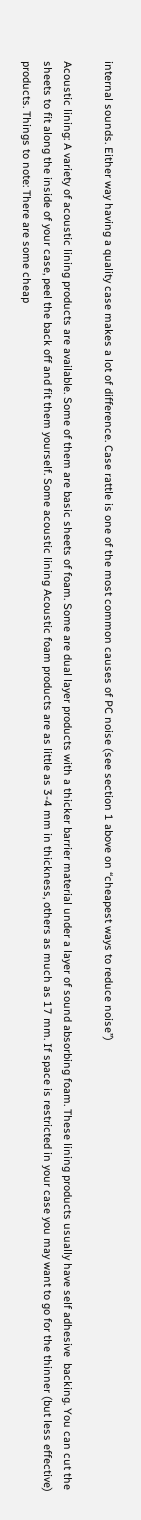internal sounds. Either way having a quality case makes a lot of difference. Case rattle is one of the most common causes of PC noise (see section 1 above on “cheapest ways to reduce noise”)

Acoustic lining: A variety of acoustic lining products are available. Some of them are basic sheets of foam. Some are dual layer products with a thicker barrier material under a layer of sound absorbing foam. These lining products usually have self adhesive  backing. You can cut the sheets to fit along the inside of your case, peel the back off and fit them yourself. Some acoustic lining Acoustic foam products are as little as 3-4 mm in thickness, others as much as 17 mm. If space is restricted in your case you may want to go for the thinner (but less effective) products. Things to note: There are some cheap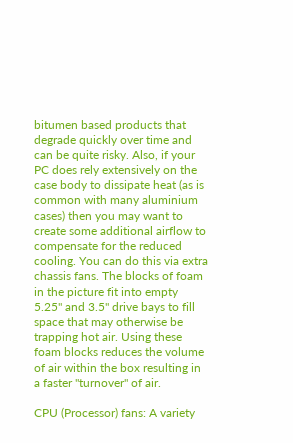bitumen based products that degrade quickly over time and can be quite risky. Also, if your PC does rely extensively on the case body to dissipate heat (as is common with many aluminium cases) then you may want to create some additional airflow to compensate for the reduced cooling. You can do this via extra chassis fans. The blocks of foam in the picture fit into empty 5.25" and 3.5" drive bays to fill space that may otherwise be trapping hot air. Using these foam blocks reduces the volume of air within the box resulting in a faster "turnover" of air.

CPU (Processor) fans: A variety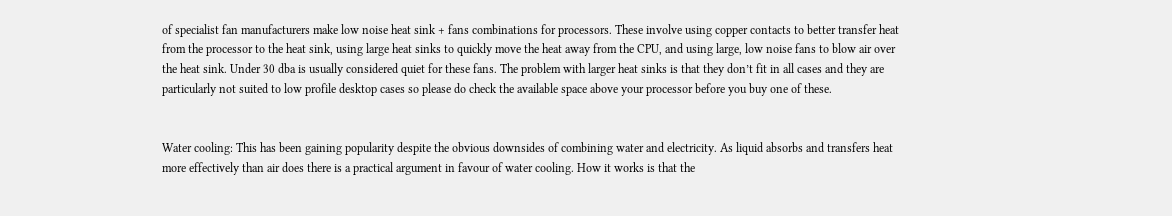of specialist fan manufacturers make low noise heat sink + fans combinations for processors. These involve using copper contacts to better transfer heat from the processor to the heat sink, using large heat sinks to quickly move the heat away from the CPU, and using large, low noise fans to blow air over the heat sink. Under 30 dba is usually considered quiet for these fans. The problem with larger heat sinks is that they don’t fit in all cases and they are particularly not suited to low profile desktop cases so please do check the available space above your processor before you buy one of these.


Water cooling: This has been gaining popularity despite the obvious downsides of combining water and electricity. As liquid absorbs and transfers heat more effectively than air does there is a practical argument in favour of water cooling. How it works is that the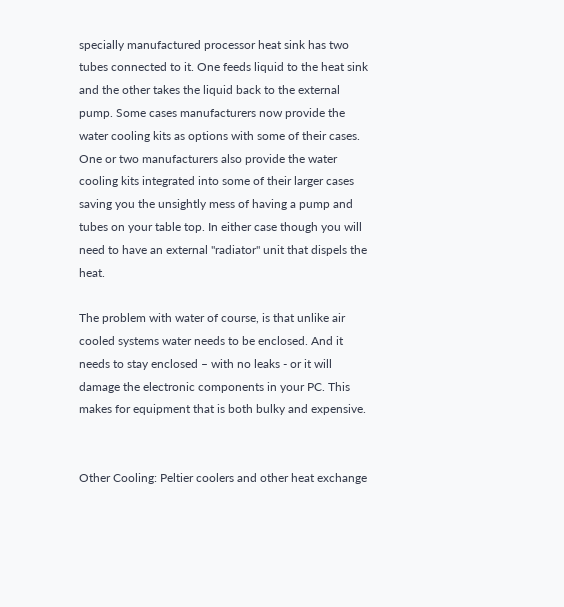specially manufactured processor heat sink has two tubes connected to it. One feeds liquid to the heat sink and the other takes the liquid back to the external pump. Some cases manufacturers now provide the water cooling kits as options with some of their cases. One or two manufacturers also provide the water cooling kits integrated into some of their larger cases saving you the unsightly mess of having a pump and tubes on your table top. In either case though you will need to have an external "radiator" unit that dispels the heat.

The problem with water of course, is that unlike air cooled systems water needs to be enclosed. And it needs to stay enclosed – with no leaks - or it will damage the electronic components in your PC. This makes for equipment that is both bulky and expensive.


Other Cooling: Peltier coolers and other heat exchange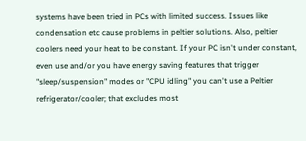systems have been tried in PCs with limited success. Issues like condensation etc cause problems in peltier solutions. Also, peltier coolers need your heat to be constant. If your PC isn't under constant, even use and/or you have energy saving features that trigger "sleep/suspension" modes or "CPU idling" you can't use a Peltier refrigerator/cooler; that excludes most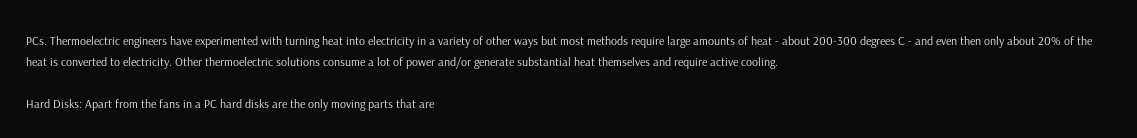PCs. Thermoelectric engineers have experimented with turning heat into electricity in a variety of other ways but most methods require large amounts of heat - about 200-300 degrees C - and even then only about 20% of the heat is converted to electricity. Other thermoelectric solutions consume a lot of power and/or generate substantial heat themselves and require active cooling.

Hard Disks: Apart from the fans in a PC hard disks are the only moving parts that are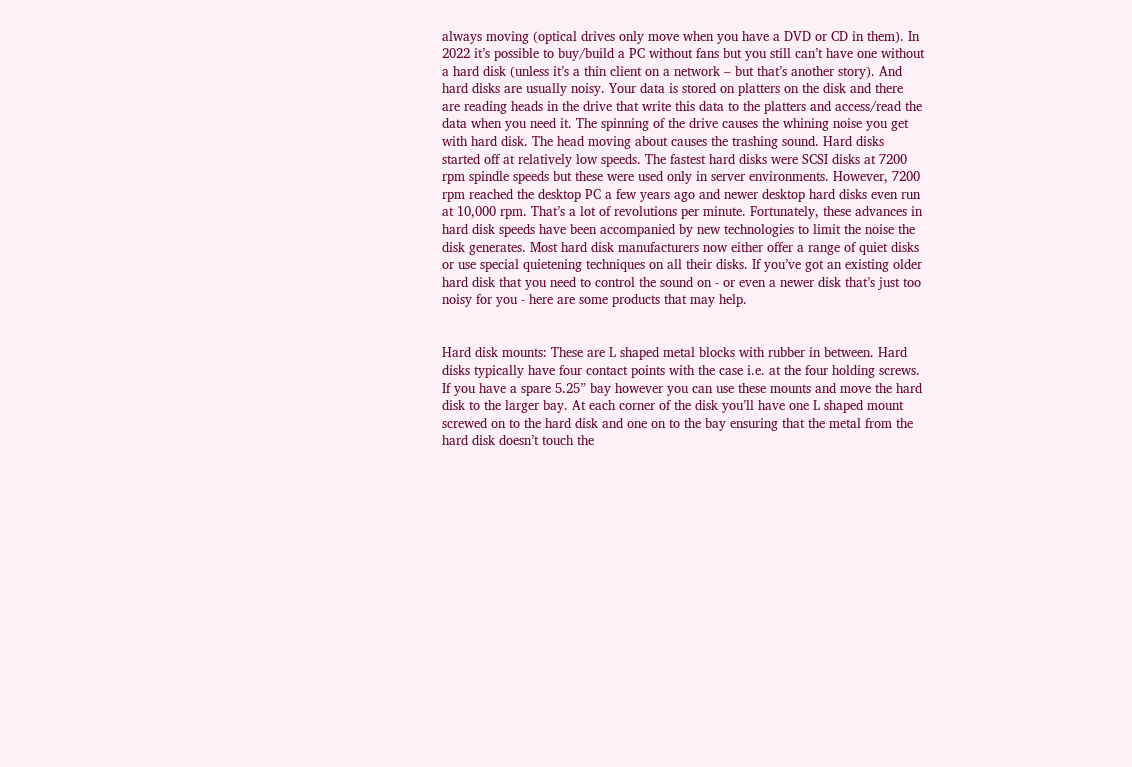always moving (optical drives only move when you have a DVD or CD in them). In 2022 it’s possible to buy/build a PC without fans but you still can’t have one without a hard disk (unless it’s a thin client on a network – but that’s another story). And hard disks are usually noisy. Your data is stored on platters on the disk and there are reading heads in the drive that write this data to the platters and access/read the data when you need it. The spinning of the drive causes the whining noise you get with hard disk. The head moving about causes the trashing sound. Hard disks started off at relatively low speeds. The fastest hard disks were SCSI disks at 7200 rpm spindle speeds but these were used only in server environments. However, 7200 rpm reached the desktop PC a few years ago and newer desktop hard disks even run at 10,000 rpm. That’s a lot of revolutions per minute. Fortunately, these advances in hard disk speeds have been accompanied by new technologies to limit the noise the disk generates. Most hard disk manufacturers now either offer a range of quiet disks or use special quietening techniques on all their disks. If you’ve got an existing older hard disk that you need to control the sound on - or even a newer disk that’s just too noisy for you - here are some products that may help.


Hard disk mounts: These are L shaped metal blocks with rubber in between. Hard disks typically have four contact points with the case i.e. at the four holding screws. If you have a spare 5.25” bay however you can use these mounts and move the hard disk to the larger bay. At each corner of the disk you’ll have one L shaped mount screwed on to the hard disk and one on to the bay ensuring that the metal from the hard disk doesn’t touch the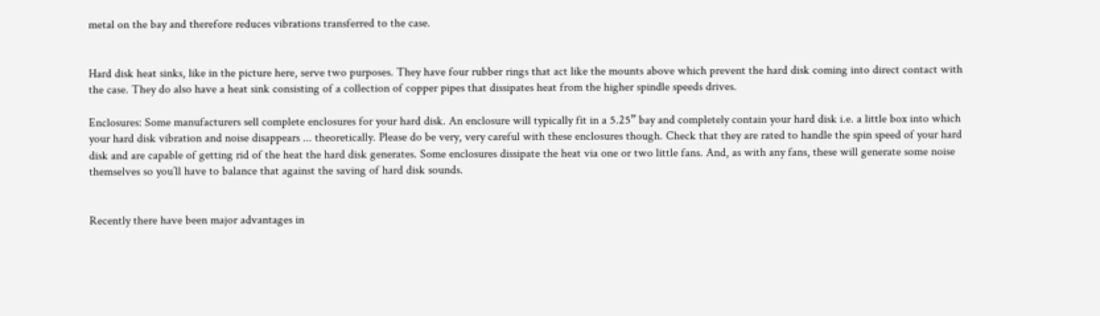metal on the bay and therefore reduces vibrations transferred to the case.


Hard disk heat sinks, like in the picture here, serve two purposes. They have four rubber rings that act like the mounts above which prevent the hard disk coming into direct contact with the case. They do also have a heat sink consisting of a collection of copper pipes that dissipates heat from the higher spindle speeds drives.

Enclosures: Some manufacturers sell complete enclosures for your hard disk. An enclosure will typically fit in a 5.25” bay and completely contain your hard disk i.e. a little box into which your hard disk vibration and noise disappears ... theoretically. Please do be very, very careful with these enclosures though. Check that they are rated to handle the spin speed of your hard disk and are capable of getting rid of the heat the hard disk generates. Some enclosures dissipate the heat via one or two little fans. And, as with any fans, these will generate some noise themselves so you’ll have to balance that against the saving of hard disk sounds.


Recently there have been major advantages in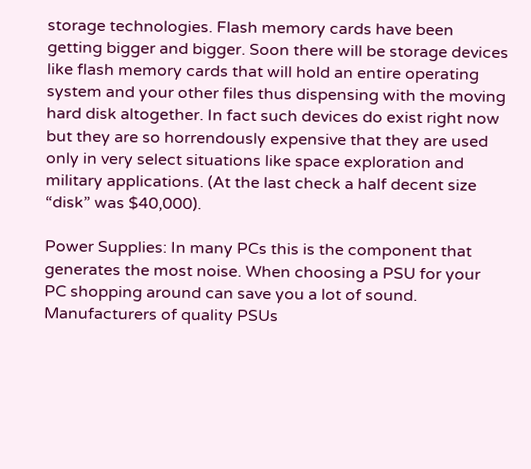storage technologies. Flash memory cards have been getting bigger and bigger. Soon there will be storage devices like flash memory cards that will hold an entire operating system and your other files thus dispensing with the moving hard disk altogether. In fact such devices do exist right now but they are so horrendously expensive that they are used only in very select situations like space exploration and military applications. (At the last check a half decent size “disk” was $40,000).

Power Supplies: In many PCs this is the component that generates the most noise. When choosing a PSU for your PC shopping around can save you a lot of sound. Manufacturers of quality PSUs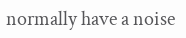normally have a noise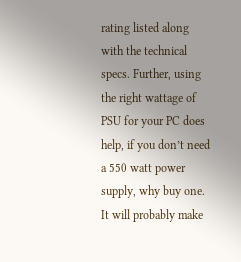rating listed along with the technical specs. Further, using the right wattage of PSU for your PC does help, if you don’t need a 550 watt power supply, why buy one. It will probably make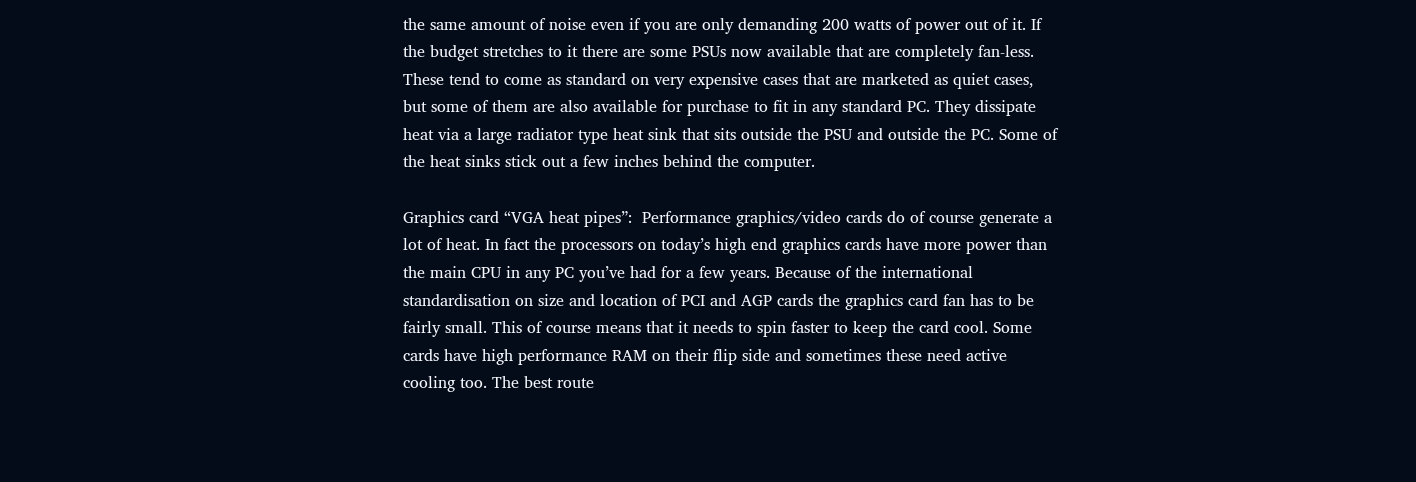the same amount of noise even if you are only demanding 200 watts of power out of it. If the budget stretches to it there are some PSUs now available that are completely fan-less. These tend to come as standard on very expensive cases that are marketed as quiet cases, but some of them are also available for purchase to fit in any standard PC. They dissipate heat via a large radiator type heat sink that sits outside the PSU and outside the PC. Some of the heat sinks stick out a few inches behind the computer.

Graphics card “VGA heat pipes”:  Performance graphics/video cards do of course generate a lot of heat. In fact the processors on today’s high end graphics cards have more power than the main CPU in any PC you’ve had for a few years. Because of the international standardisation on size and location of PCI and AGP cards the graphics card fan has to be fairly small. This of course means that it needs to spin faster to keep the card cool. Some cards have high performance RAM on their flip side and sometimes these need active cooling too. The best route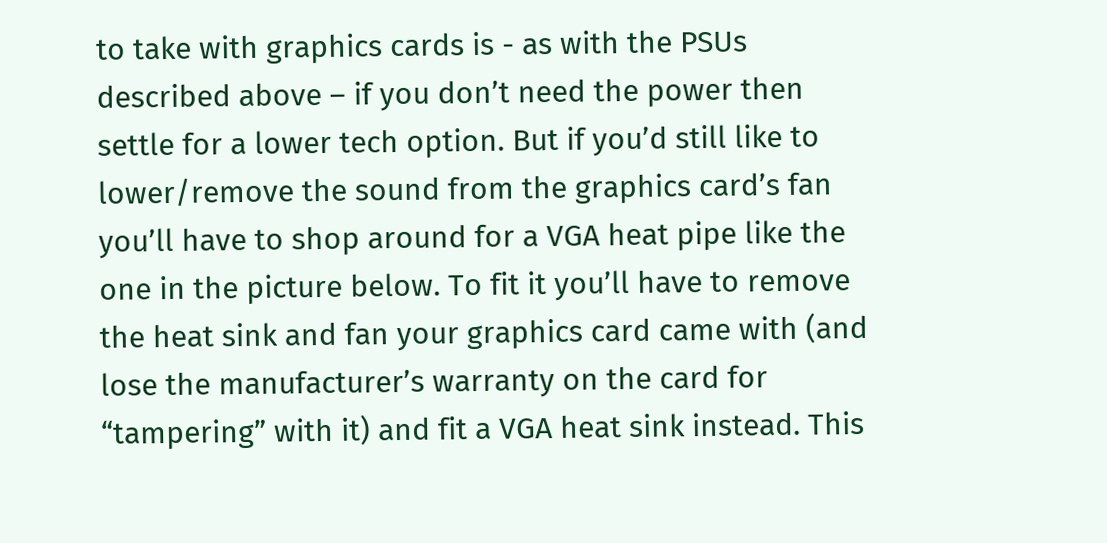to take with graphics cards is - as with the PSUs described above – if you don’t need the power then settle for a lower tech option. But if you’d still like to lower/remove the sound from the graphics card’s fan you’ll have to shop around for a VGA heat pipe like the one in the picture below. To fit it you’ll have to remove the heat sink and fan your graphics card came with (and lose the manufacturer’s warranty on the card for “tampering” with it) and fit a VGA heat sink instead. This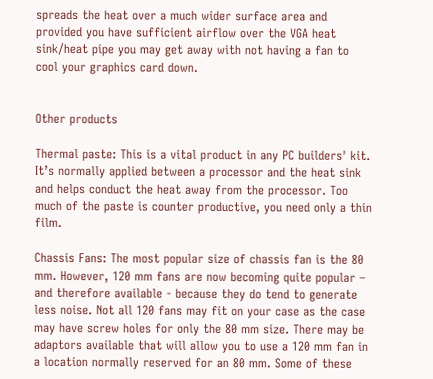spreads the heat over a much wider surface area and provided you have sufficient airflow over the VGA heat sink/heat pipe you may get away with not having a fan to cool your graphics card down.


Other products

Thermal paste: This is a vital product in any PC builders' kit. It’s normally applied between a processor and the heat sink and helps conduct the heat away from the processor. Too much of the paste is counter productive, you need only a thin film.

Chassis Fans: The most popular size of chassis fan is the 80 mm. However, 120 mm fans are now becoming quite popular – and therefore available - because they do tend to generate less noise. Not all 120 fans may fit on your case as the case may have screw holes for only the 80 mm size. There may be adaptors available that will allow you to use a 120 mm fan in a location normally reserved for an 80 mm. Some of these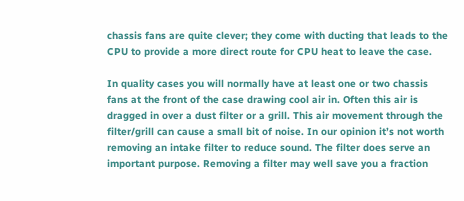chassis fans are quite clever; they come with ducting that leads to the CPU to provide a more direct route for CPU heat to leave the case.

In quality cases you will normally have at least one or two chassis fans at the front of the case drawing cool air in. Often this air is dragged in over a dust filter or a grill. This air movement through the filter/grill can cause a small bit of noise. In our opinion it’s not worth removing an intake filter to reduce sound. The filter does serve an important purpose. Removing a filter may well save you a fraction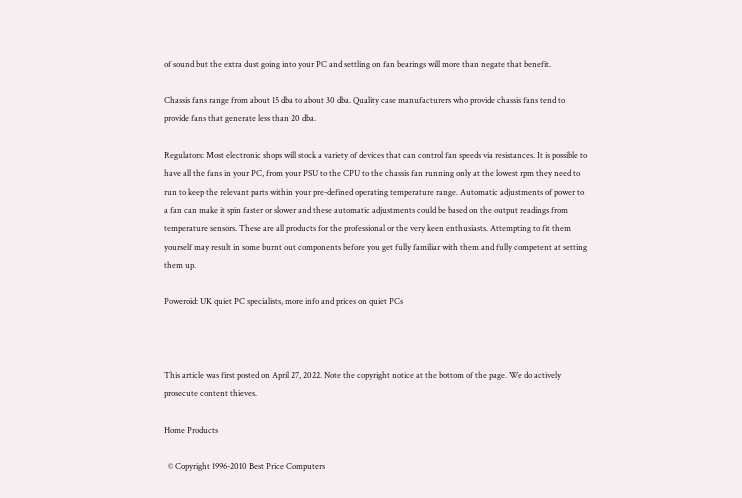of sound but the extra dust going into your PC and settling on fan bearings will more than negate that benefit.

Chassis fans range from about 15 dba to about 30 dba. Quality case manufacturers who provide chassis fans tend to provide fans that generate less than 20 dba.

Regulators: Most electronic shops will stock a variety of devices that can control fan speeds via resistances. It is possible to have all the fans in your PC, from your PSU to the CPU to the chassis fan running only at the lowest rpm they need to run to keep the relevant parts within your pre-defined operating temperature range. Automatic adjustments of power to a fan can make it spin faster or slower and these automatic adjustments could be based on the output readings from temperature sensors. These are all products for the professional or the very keen enthusiasts. Attempting to fit them yourself may result in some burnt out components before you get fully familiar with them and fully competent at setting them up.

Poweroid: UK quiet PC specialists, more info and prices on quiet PCs



This article was first posted on April 27, 2022. Note the copyright notice at the bottom of the page. We do actively prosecute content thieves.

Home Products

  © Copyright 1996-2010 Best Price Computers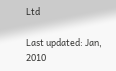Ltd

Last updated: Jan, 2010